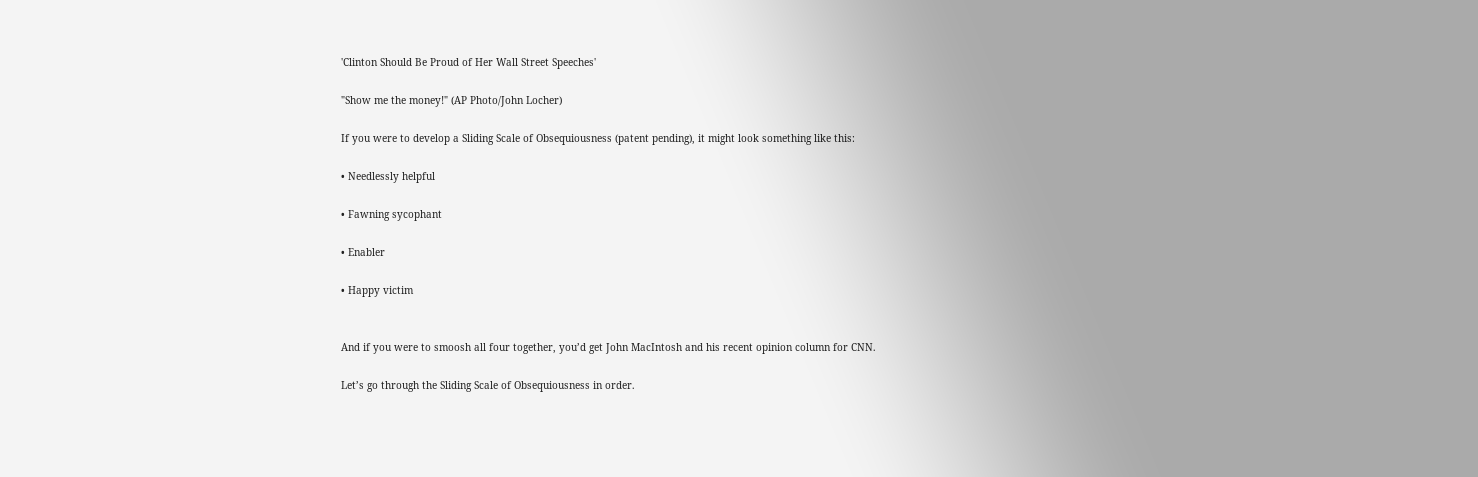'Clinton Should Be Proud of Her Wall Street Speeches'

"Show me the money!" (AP Photo/John Locher)

If you were to develop a Sliding Scale of Obsequiousness (patent pending), it might look something like this:

• Needlessly helpful

• Fawning sycophant

• Enabler

• Happy victim


And if you were to smoosh all four together, you’d get John MacIntosh and his recent opinion column for CNN.

Let’s go through the Sliding Scale of Obsequiousness in order.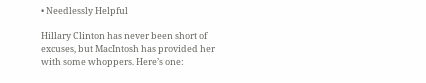• Needlessly Helpful

Hillary Clinton has never been short of excuses, but MacIntosh has provided her with some whoppers. Here’s one: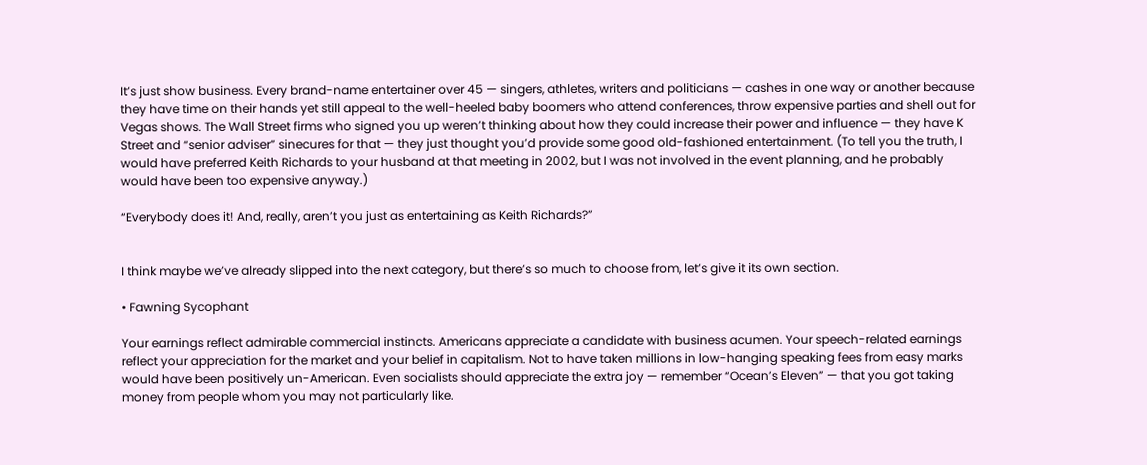It’s just show business. Every brand-name entertainer over 45 — singers, athletes, writers and politicians — cashes in one way or another because they have time on their hands yet still appeal to the well-heeled baby boomers who attend conferences, throw expensive parties and shell out for Vegas shows. The Wall Street firms who signed you up weren’t thinking about how they could increase their power and influence — they have K Street and “senior adviser” sinecures for that — they just thought you’d provide some good old-fashioned entertainment. (To tell you the truth, I would have preferred Keith Richards to your husband at that meeting in 2002, but I was not involved in the event planning, and he probably would have been too expensive anyway.)

“Everybody does it! And, really, aren’t you just as entertaining as Keith Richards?”


I think maybe we’ve already slipped into the next category, but there’s so much to choose from, let’s give it its own section.

• Fawning Sycophant

Your earnings reflect admirable commercial instincts. Americans appreciate a candidate with business acumen. Your speech-related earnings reflect your appreciation for the market and your belief in capitalism. Not to have taken millions in low-hanging speaking fees from easy marks would have been positively un-American. Even socialists should appreciate the extra joy — remember “Ocean’s Eleven” — that you got taking money from people whom you may not particularly like.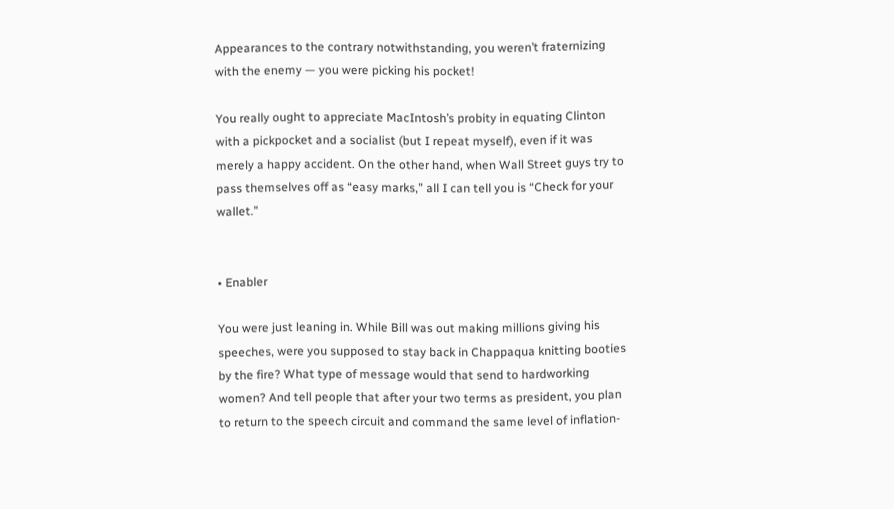Appearances to the contrary notwithstanding, you weren’t fraternizing with the enemy — you were picking his pocket!

You really ought to appreciate MacIntosh’s probity in equating Clinton with a pickpocket and a socialist (but I repeat myself), even if it was merely a happy accident. On the other hand, when Wall Street guys try to pass themselves off as “easy marks,” all I can tell you is “Check for your wallet.”


• Enabler

You were just leaning in. While Bill was out making millions giving his speeches, were you supposed to stay back in Chappaqua knitting booties by the fire? What type of message would that send to hardworking women? And tell people that after your two terms as president, you plan to return to the speech circuit and command the same level of inflation-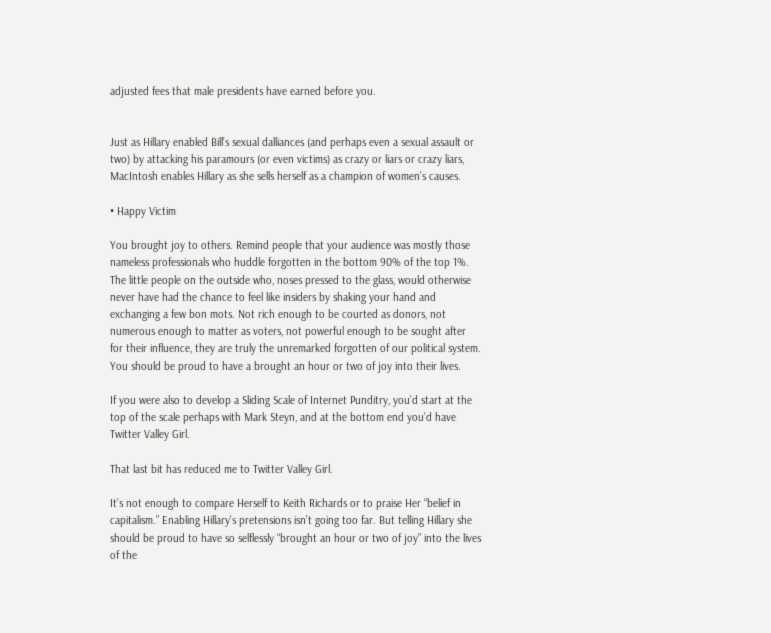adjusted fees that male presidents have earned before you.


Just as Hillary enabled Bill’s sexual dalliances (and perhaps even a sexual assault or two) by attacking his paramours (or even victims) as crazy or liars or crazy liars, MacIntosh enables Hillary as she sells herself as a champion of women’s causes.

• Happy Victim

You brought joy to others. Remind people that your audience was mostly those nameless professionals who huddle forgotten in the bottom 90% of the top 1%. The little people on the outside who, noses pressed to the glass, would otherwise never have had the chance to feel like insiders by shaking your hand and exchanging a few bon mots. Not rich enough to be courted as donors, not numerous enough to matter as voters, not powerful enough to be sought after for their influence, they are truly the unremarked forgotten of our political system. You should be proud to have a brought an hour or two of joy into their lives.

If you were also to develop a Sliding Scale of Internet Punditry, you’d start at the top of the scale perhaps with Mark Steyn, and at the bottom end you’d have Twitter Valley Girl.

That last bit has reduced me to Twitter Valley Girl.

It’s not enough to compare Herself to Keith Richards or to praise Her “belief in capitalism.” Enabling Hillary’s pretensions isn’t going too far. But telling Hillary she should be proud to have so selflessly “brought an hour or two of joy” into the lives of the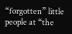“forgotten” little people at “the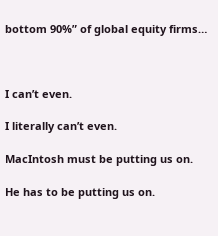bottom 90%” of global equity firms…



I can’t even.

I literally can’t even.

MacIntosh must be putting us on.

He has to be putting us on.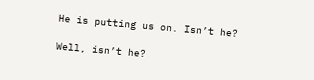He is putting us on. Isn’t he?

Well, isn’t he?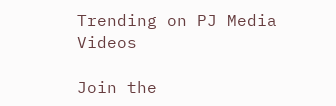Trending on PJ Media Videos

Join the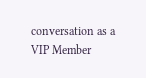conversation as a VIP Member